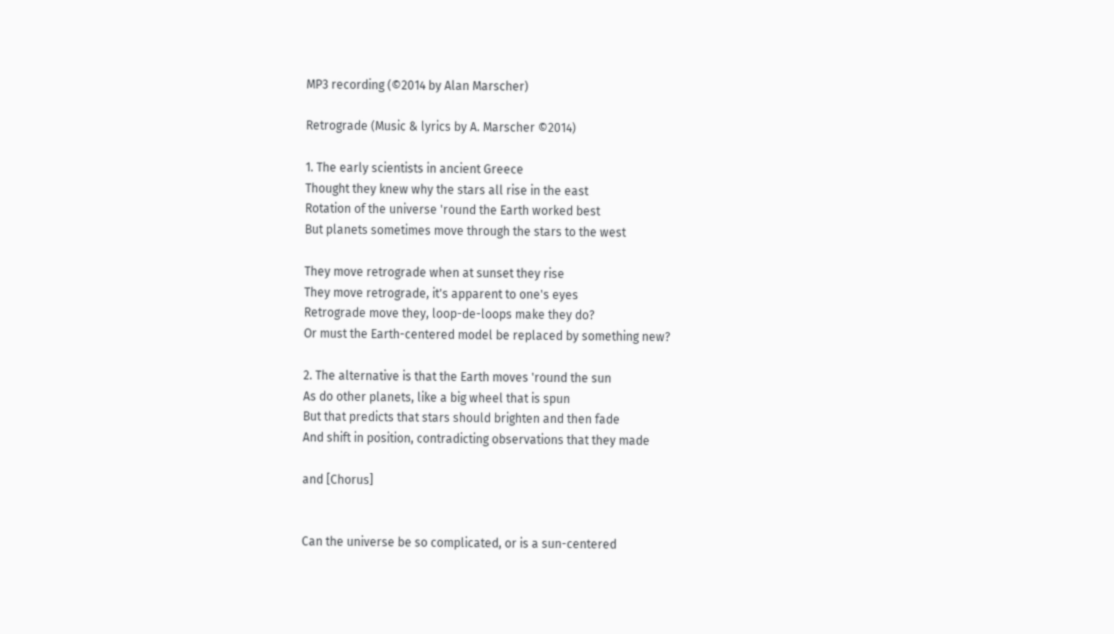MP3 recording (©2014 by Alan Marscher)

Retrograde (Music & lyrics by A. Marscher ©2014)

1. The early scientists in ancient Greece
Thought they knew why the stars all rise in the east
Rotation of the universe 'round the Earth worked best
But planets sometimes move through the stars to the west

They move retrograde when at sunset they rise
They move retrograde, it's apparent to one's eyes
Retrograde move they, loop-de-loops make they do?
Or must the Earth-centered model be replaced by something new?

2. The alternative is that the Earth moves 'round the sun
As do other planets, like a big wheel that is spun
But that predicts that stars should brighten and then fade
And shift in position, contradicting observations that they made

and [Chorus]


Can the universe be so complicated, or is a sun-centered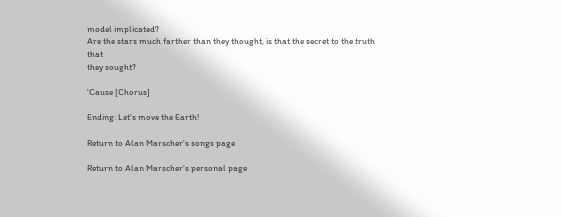model implicated?
Are the stars much farther than they thought, is that the secret to the truth that
they sought?

'Cause [Chorus]

Ending: Let's move the Earth!

Return to Alan Marscher's songs page

Return to Alan Marscher's personal page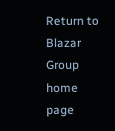Return to Blazar Group home page